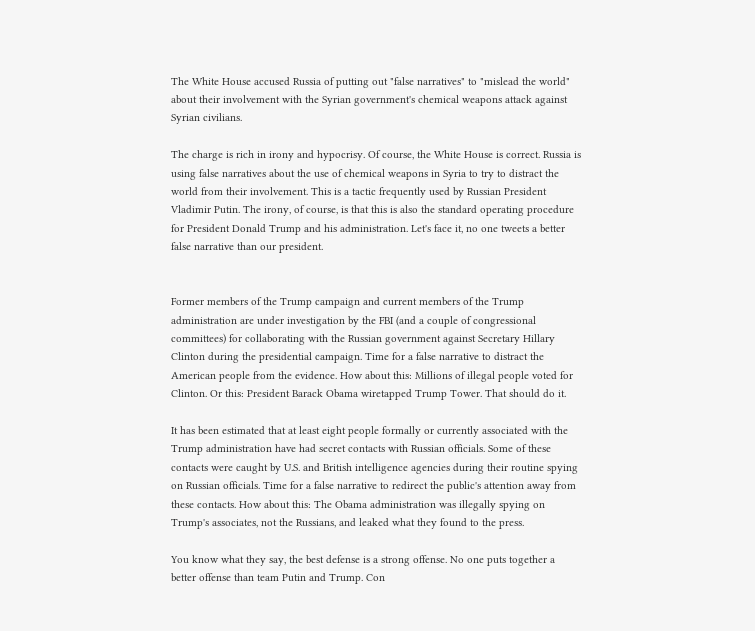The White House accused Russia of putting out "false narratives" to "mislead the world" about their involvement with the Syrian government's chemical weapons attack against Syrian civilians.

The charge is rich in irony and hypocrisy. Of course, the White House is correct. Russia is using false narratives about the use of chemical weapons in Syria to try to distract the world from their involvement. This is a tactic frequently used by Russian President Vladimir Putin. The irony, of course, is that this is also the standard operating procedure for President Donald Trump and his administration. Let's face it, no one tweets a better false narrative than our president.


Former members of the Trump campaign and current members of the Trump administration are under investigation by the FBI (and a couple of congressional committees) for collaborating with the Russian government against Secretary Hillary Clinton during the presidential campaign. Time for a false narrative to distract the American people from the evidence. How about this: Millions of illegal people voted for Clinton. Or this: President Barack Obama wiretapped Trump Tower. That should do it.

It has been estimated that at least eight people formally or currently associated with the Trump administration have had secret contacts with Russian officials. Some of these contacts were caught by U.S. and British intelligence agencies during their routine spying on Russian officials. Time for a false narrative to redirect the public's attention away from these contacts. How about this: The Obama administration was illegally spying on Trump's associates, not the Russians, and leaked what they found to the press.

You know what they say, the best defense is a strong offense. No one puts together a better offense than team Putin and Trump. Con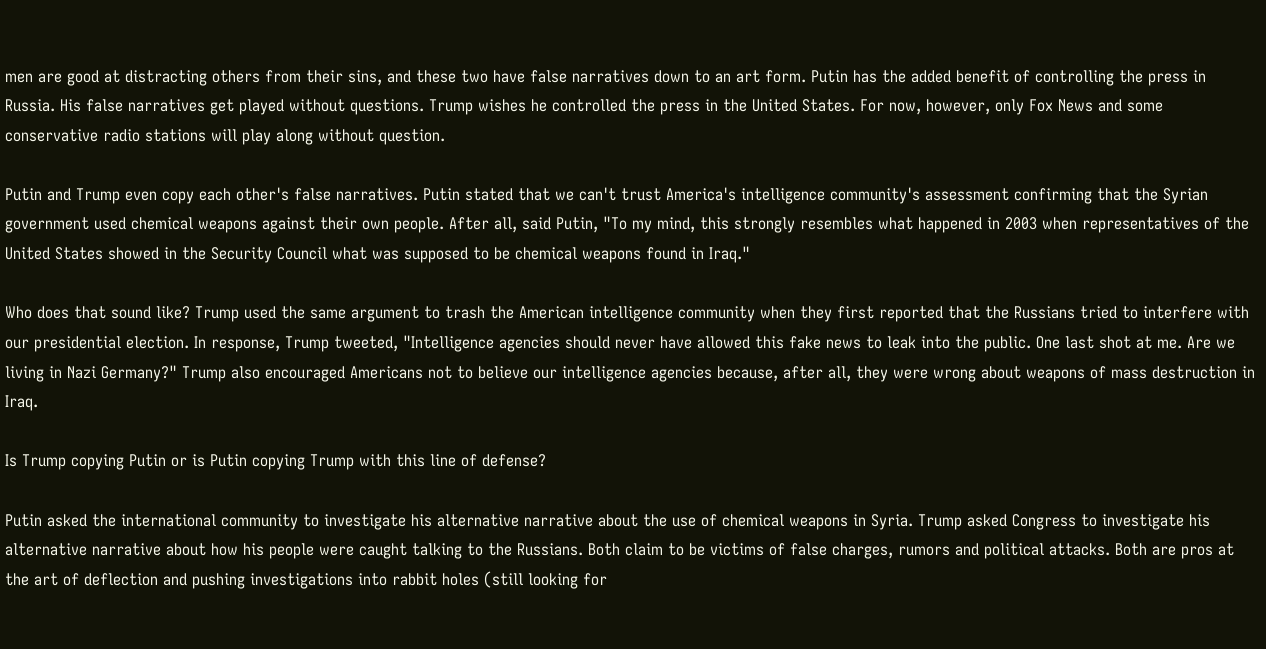men are good at distracting others from their sins, and these two have false narratives down to an art form. Putin has the added benefit of controlling the press in Russia. His false narratives get played without questions. Trump wishes he controlled the press in the United States. For now, however, only Fox News and some conservative radio stations will play along without question.

Putin and Trump even copy each other's false narratives. Putin stated that we can't trust America's intelligence community's assessment confirming that the Syrian government used chemical weapons against their own people. After all, said Putin, "To my mind, this strongly resembles what happened in 2003 when representatives of the United States showed in the Security Council what was supposed to be chemical weapons found in Iraq."

Who does that sound like? Trump used the same argument to trash the American intelligence community when they first reported that the Russians tried to interfere with our presidential election. In response, Trump tweeted, "Intelligence agencies should never have allowed this fake news to leak into the public. One last shot at me. Are we living in Nazi Germany?" Trump also encouraged Americans not to believe our intelligence agencies because, after all, they were wrong about weapons of mass destruction in Iraq.

Is Trump copying Putin or is Putin copying Trump with this line of defense?

Putin asked the international community to investigate his alternative narrative about the use of chemical weapons in Syria. Trump asked Congress to investigate his alternative narrative about how his people were caught talking to the Russians. Both claim to be victims of false charges, rumors and political attacks. Both are pros at the art of deflection and pushing investigations into rabbit holes (still looking for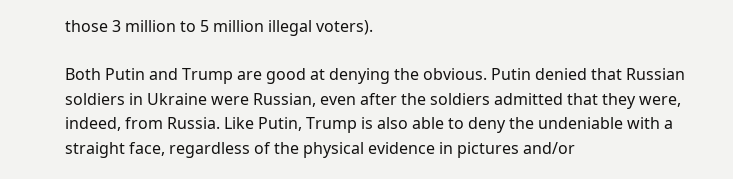those 3 million to 5 million illegal voters).

Both Putin and Trump are good at denying the obvious. Putin denied that Russian soldiers in Ukraine were Russian, even after the soldiers admitted that they were, indeed, from Russia. Like Putin, Trump is also able to deny the undeniable with a straight face, regardless of the physical evidence in pictures and/or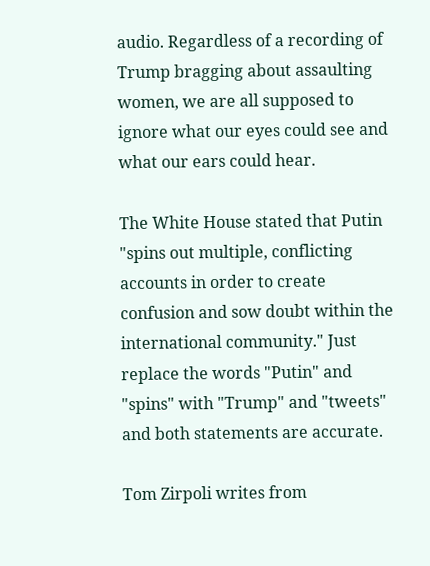audio. Regardless of a recording of Trump bragging about assaulting women, we are all supposed to ignore what our eyes could see and what our ears could hear.

The White House stated that Putin "spins out multiple, conflicting accounts in order to create confusion and sow doubt within the international community." Just replace the words "Putin" and "spins" with "Trump" and "tweets" and both statements are accurate.

Tom Zirpoli writes from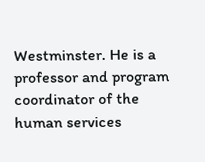Westminster. He is a professor and program coordinator of the human services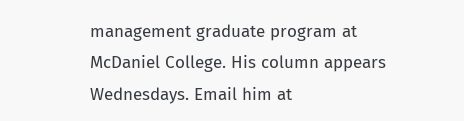management graduate program at McDaniel College. His column appears Wednesdays. Email him at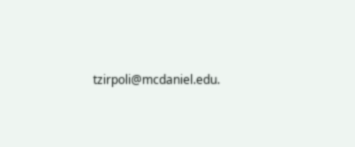tzirpoli@mcdaniel.edu.